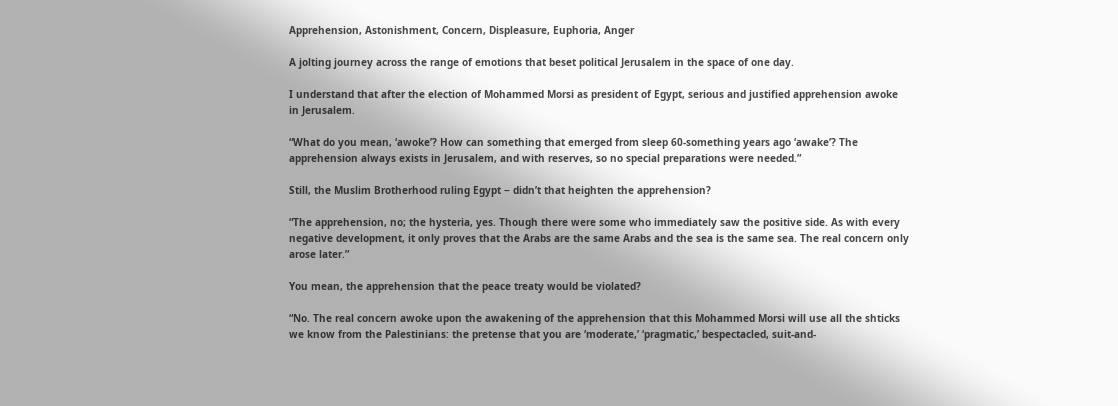Apprehension, Astonishment, Concern, Displeasure, Euphoria, Anger

A jolting journey across the range of emotions that beset political Jerusalem in the space of one day.

I understand that after the election of Mohammed Morsi as president of Egypt, serious and justified apprehension awoke in Jerusalem.

“What do you mean, ‘awoke’? How can something that emerged from sleep 60-something years ago ‘awake’? The apprehension always exists in Jerusalem, and with reserves, so no special preparations were needed.”

Still, the Muslim Brotherhood ruling Egypt − didn’t that heighten the apprehension?

“The apprehension, no; the hysteria, yes. Though there were some who immediately saw the positive side. As with every negative development, it only proves that the Arabs are the same Arabs and the sea is the same sea. The real concern only arose later.”

You mean, the apprehension that the peace treaty would be violated?

“No. The real concern awoke upon the awakening of the apprehension that this Mohammed Morsi will use all the shticks we know from the Palestinians: the pretense that you are ‘moderate,’ ‘pragmatic,’ bespectacled, suit-and-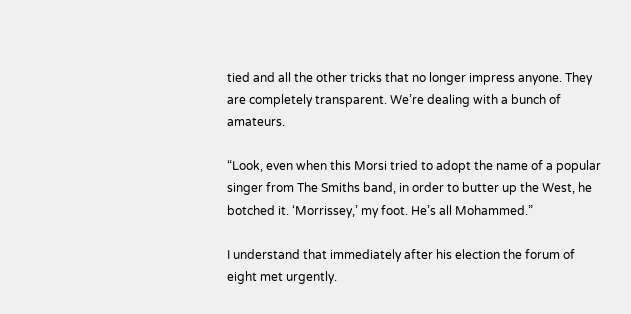tied and all the other tricks that no longer impress anyone. They are completely transparent. We’re dealing with a bunch of amateurs.

“Look, even when this Morsi tried to adopt the name of a popular singer from The Smiths band, in order to butter up the West, he botched it. ‘Morrissey,’ my foot. He’s all Mohammed.”

I understand that immediately after his election the forum of eight met urgently.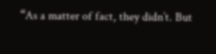“As a matter of fact, they didn’t. But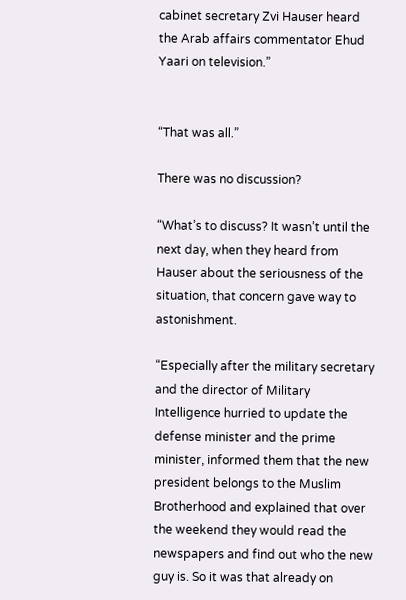cabinet secretary Zvi Hauser heard the Arab affairs commentator Ehud Yaari on television.”


“That was all.”

There was no discussion?

“What’s to discuss? It wasn’t until the next day, when they heard from Hauser about the seriousness of the situation, that concern gave way to astonishment.

“Especially after the military secretary and the director of Military Intelligence hurried to update the defense minister and the prime minister, informed them that the new president belongs to the Muslim Brotherhood and explained that over the weekend they would read the newspapers and find out who the new guy is. So it was that already on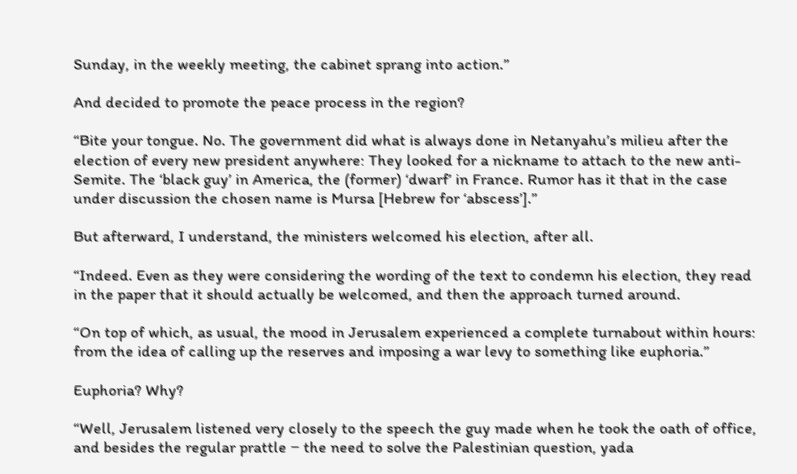Sunday, in the weekly meeting, the cabinet sprang into action.”

And decided to promote the peace process in the region?

“Bite your tongue. No. The government did what is always done in Netanyahu’s milieu after the election of every new president anywhere: They looked for a nickname to attach to the new anti-Semite. The ‘black guy’ in America, the (former) ‘dwarf’ in France. Rumor has it that in the case under discussion the chosen name is Mursa [Hebrew for ‘abscess’].”

But afterward, I understand, the ministers welcomed his election, after all.

“Indeed. Even as they were considering the wording of the text to condemn his election, they read in the paper that it should actually be welcomed, and then the approach turned around.

“On top of which, as usual, the mood in Jerusalem experienced a complete turnabout within hours: from the idea of calling up the reserves and imposing a war levy to something like euphoria.”

Euphoria? Why?

“Well, Jerusalem listened very closely to the speech the guy made when he took the oath of office, and besides the regular prattle − the need to solve the Palestinian question, yada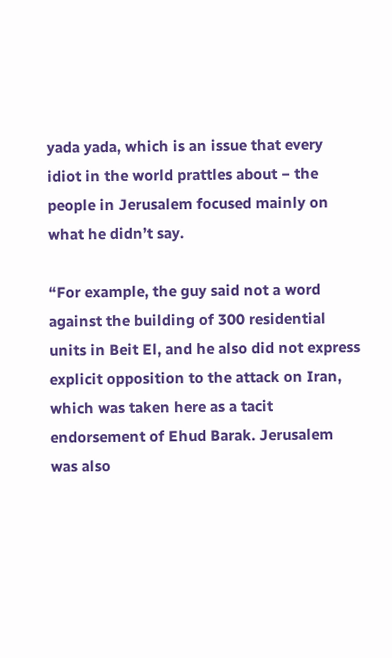yada yada, which is an issue that every idiot in the world prattles about − the people in Jerusalem focused mainly on what he didn’t say.

“For example, the guy said not a word against the building of 300 residential units in Beit El, and he also did not express explicit opposition to the attack on Iran, which was taken here as a tacit endorsement of Ehud Barak. Jerusalem was also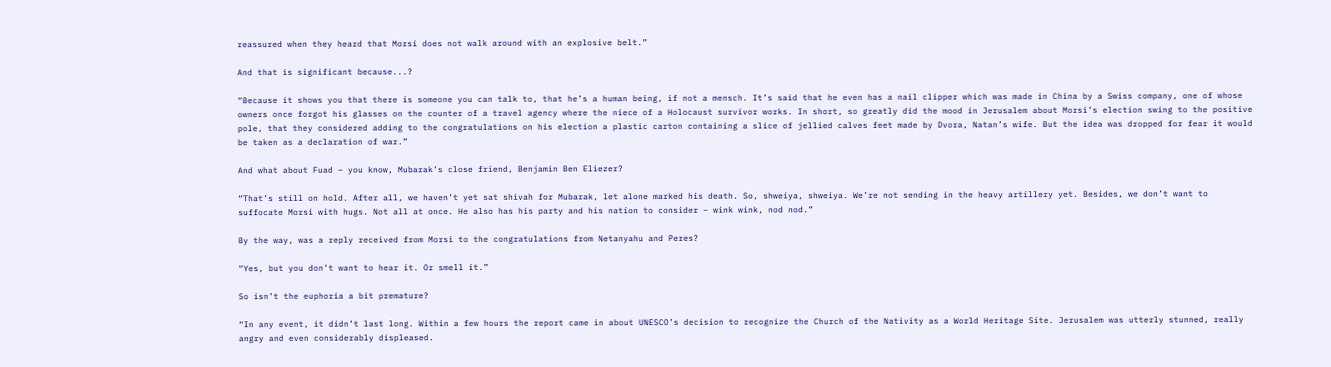reassured when they heard that Morsi does not walk around with an explosive belt.”

And that is significant because...?

“Because it shows you that there is someone you can talk to, that he’s a human being, if not a mensch. It’s said that he even has a nail clipper which was made in China by a Swiss company, one of whose owners once forgot his glasses on the counter of a travel agency where the niece of a Holocaust survivor works. In short, so greatly did the mood in Jerusalem about Morsi’s election swing to the positive pole, that they considered adding to the congratulations on his election a plastic carton containing a slice of jellied calves feet made by Dvora, Natan’s wife. But the idea was dropped for fear it would be taken as a declaration of war.”

And what about Fuad – you know, Mubarak’s close friend, Benjamin Ben Eliezer?

“That’s still on hold. After all, we haven’t yet sat shivah for Mubarak, let alone marked his death. So, shweiya, shweiya. We’re not sending in the heavy artillery yet. Besides, we don’t want to suffocate Morsi with hugs. Not all at once. He also has his party and his nation to consider − wink wink, nod nod.”

By the way, was a reply received from Morsi to the congratulations from Netanyahu and Peres?

“Yes, but you don’t want to hear it. Or smell it.”

So isn’t the euphoria a bit premature?

“In any event, it didn’t last long. Within a few hours the report came in about UNESCO’s decision to recognize the Church of the Nativity as a World Heritage Site. Jerusalem was utterly stunned, really angry and even considerably displeased.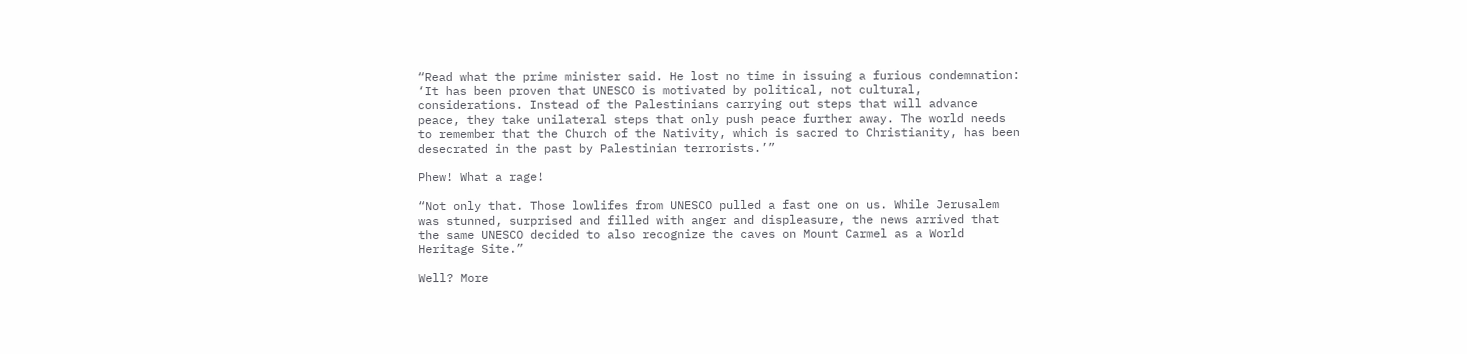“Read what the prime minister said. He lost no time in issuing a furious condemnation: ‘It has been proven that UNESCO is motivated by political, not cultural, considerations. Instead of the Palestinians carrying out steps that will advance peace, they take unilateral steps that only push peace further away. The world needs to remember that the Church of the Nativity, which is sacred to Christianity, has been desecrated in the past by Palestinian terrorists.’”

Phew! What a rage!

“Not only that. Those lowlifes from UNESCO pulled a fast one on us. While Jerusalem was stunned, surprised and filled with anger and displeasure, the news arrived that the same UNESCO decided to also recognize the caves on Mount Carmel as a World Heritage Site.”

Well? More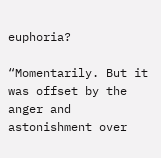euphoria?

“Momentarily. But it was offset by the anger and astonishment over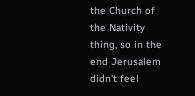the Church of the Nativity thing, so in the end Jerusalem didn’t feel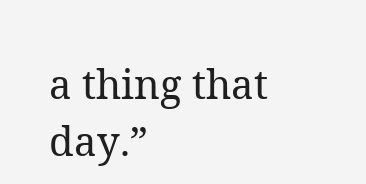a thing that day.”